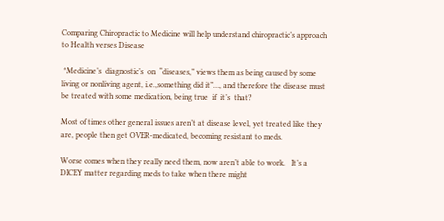Comparing Chiropractic to Medicine will help understand chiropractic’s approach to Health verses Disease

 *Medicine’s  diagnostic’s  on  “diseases,” views them as being caused by some living or nonliving agent, i.e.,something did it”…, and therefore the disease must be treated with some medication, being true  if  it’s  that?

Most of times other general issues aren’t at disease level, yet treated like they are, people then get OVER-medicated, becoming resistant to meds.

Worse comes when they really need them, now aren’t able to work.   It’s a DICEY matter regarding meds to take when there might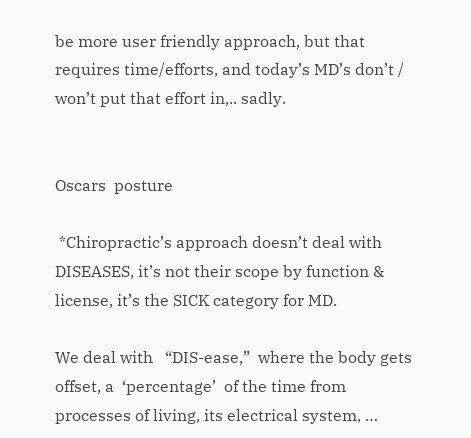be more user friendly approach, but that requires time/efforts, and today’s MD’s don’t / won’t put that effort in,.. sadly.


Oscars  posture

 *Chiropractic’s approach doesn’t deal with DISEASES, it’s not their scope by function & license, it’s the SICK category for MD.

We deal with   “DIS-ease,”  where the body gets offset, a  ‘percentage’  of the time from processes of living, its electrical system, …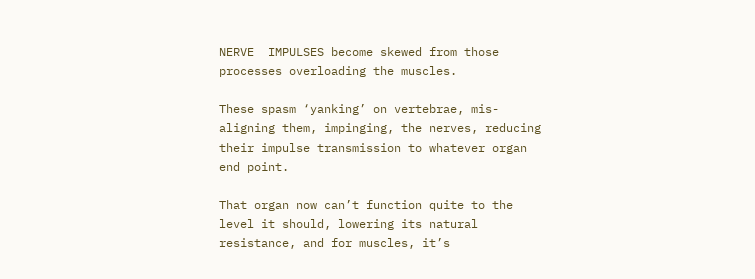NERVE  IMPULSES become skewed from those processes overloading the muscles.

These spasm ‘yanking’ on vertebrae, mis-aligning them, impinging, the nerves, reducing their impulse transmission to whatever organ end point.

That organ now can’t function quite to the level it should, lowering its natural resistance, and for muscles, it’s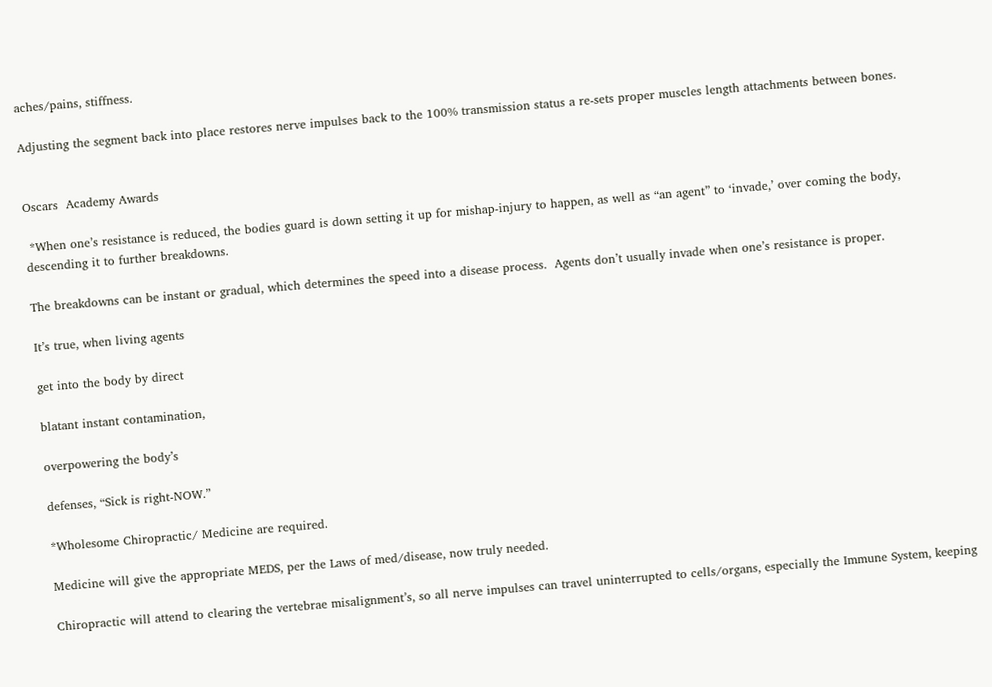aches/pains, stiffness.

Adjusting the segment back into place restores nerve impulses back to the 100% transmission status a re-sets proper muscles length attachments between bones.


Oscars  Academy Awards

 *When one’s resistance is reduced, the bodies guard is down setting it up for mishap-injury to happen, as well as “an agent” to ‘invade,’ over coming the body, descending it to further breakdowns.

The breakdowns can be instant or gradual, which determines the speed into a disease process.  Agents don’t usually invade when one’s resistance is proper.

It’s true, when living agents

get into the body by direct

blatant instant contamination,

overpowering the body’s

defenses, “Sick is right-NOW.”

*Wholesome Chiropractic/ Medicine are required.

Medicine will give the appropriate MEDS, per the Laws of med/disease, now truly needed.

Chiropractic will attend to clearing the vertebrae misalignment’s, so all nerve impulses can travel uninterrupted to cells/organs, especially the Immune System, keeping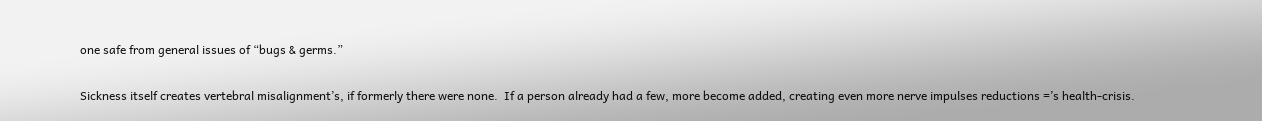one safe from general issues of “bugs & germs.”

Sickness itself creates vertebral misalignment’s, if formerly there were none.  If a person already had a few, more become added, creating even more nerve impulses reductions =’s health-crisis.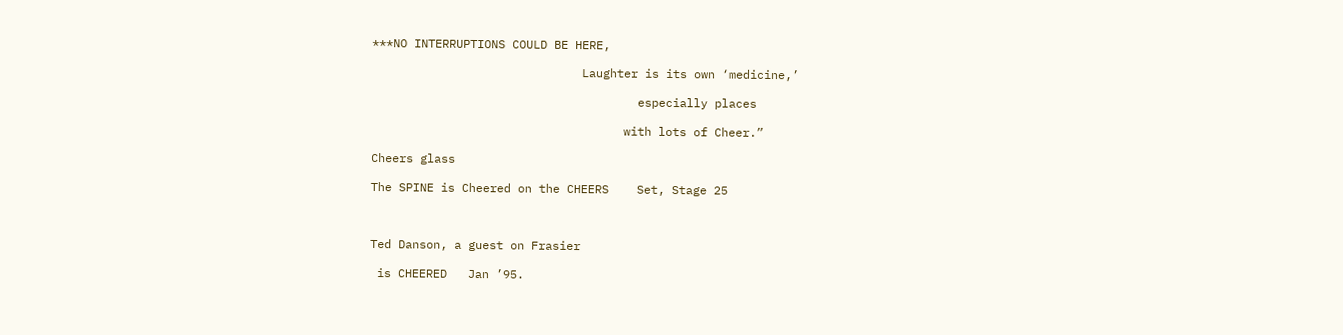***NO INTERRUPTIONS COULD BE HERE,

                              Laughter is its own ‘medicine,’

                                      especially places

                                    with lots of Cheer.”

Cheers glass

The SPINE is Cheered on the CHEERS    Set, Stage 25



Ted Danson, a guest on Frasier

 is CHEERED   Jan ’95.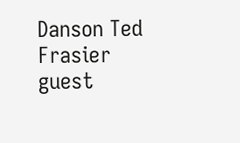Danson Ted Frasier guest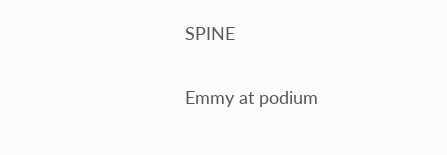SPINE

Emmy at podium